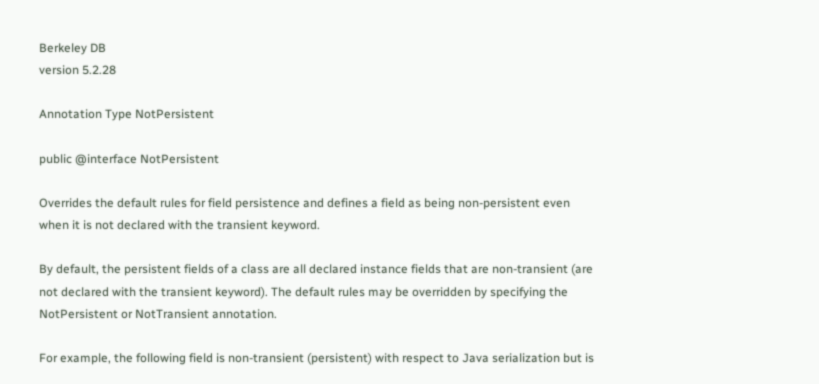Berkeley DB
version 5.2.28

Annotation Type NotPersistent

public @interface NotPersistent

Overrides the default rules for field persistence and defines a field as being non-persistent even when it is not declared with the transient keyword.

By default, the persistent fields of a class are all declared instance fields that are non-transient (are not declared with the transient keyword). The default rules may be overridden by specifying the NotPersistent or NotTransient annotation.

For example, the following field is non-transient (persistent) with respect to Java serialization but is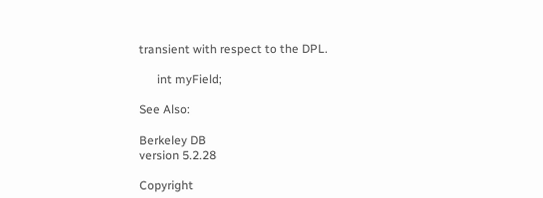transient with respect to the DPL.

      int myField;

See Also:

Berkeley DB
version 5.2.28

Copyright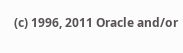(c) 1996, 2011 Oracle and/or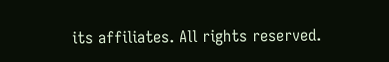its affiliates. All rights reserved.